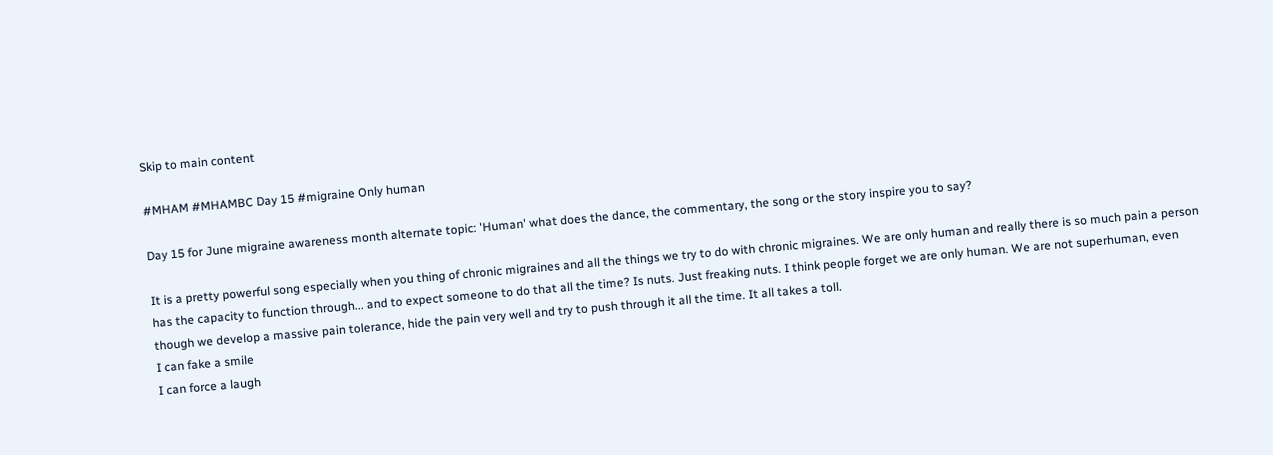Skip to main content

#MHAM #MHAMBC Day 15 #migraine Only human

Day 15 for June migraine awareness month alternate topic: 'Human' what does the dance, the commentary, the song or the story inspire you to say?

It is a pretty powerful song especially when you thing of chronic migraines and all the things we try to do with chronic migraines. We are only human and really there is so much pain a person has the capacity to function through... and to expect someone to do that all the time? Is nuts. Just freaking nuts. I think people forget we are only human. We are not superhuman, even though we develop a massive pain tolerance, hide the pain very well and try to push through it all the time. It all takes a toll.
I can fake a smile
I can force a laugh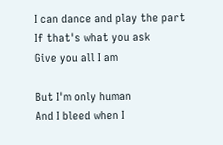I can dance and play the part
If that's what you ask
Give you all I am

But I'm only human
And I bleed when I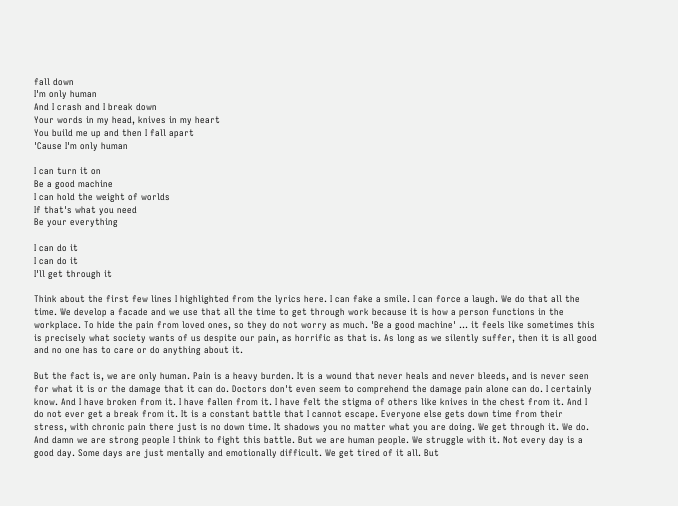fall down
I'm only human
And I crash and I break down
Your words in my head, knives in my heart
You build me up and then I fall apart
'Cause I'm only human

I can turn it on
Be a good machine
I can hold the weight of worlds
If that's what you need
Be your everything

I can do it
I can do it
I'll get through it

Think about the first few lines I highlighted from the lyrics here. I can fake a smile. I can force a laugh. We do that all the time. We develop a facade and we use that all the time to get through work because it is how a person functions in the workplace. To hide the pain from loved ones, so they do not worry as much. 'Be a good machine' ... it feels like sometimes this is precisely what society wants of us despite our pain, as horrific as that is. As long as we silently suffer, then it is all good and no one has to care or do anything about it.

But the fact is, we are only human. Pain is a heavy burden. It is a wound that never heals and never bleeds, and is never seen for what it is or the damage that it can do. Doctors don't even seem to comprehend the damage pain alone can do. I certainly know. And I have broken from it. I have fallen from it. I have felt the stigma of others like knives in the chest from it. And I do not ever get a break from it. It is a constant battle that I cannot escape. Everyone else gets down time from their stress, with chronic pain there just is no down time. It shadows you no matter what you are doing. We get through it. We do. And damn we are strong people I think to fight this battle. But we are human people. We struggle with it. Not every day is a good day. Some days are just mentally and emotionally difficult. We get tired of it all. But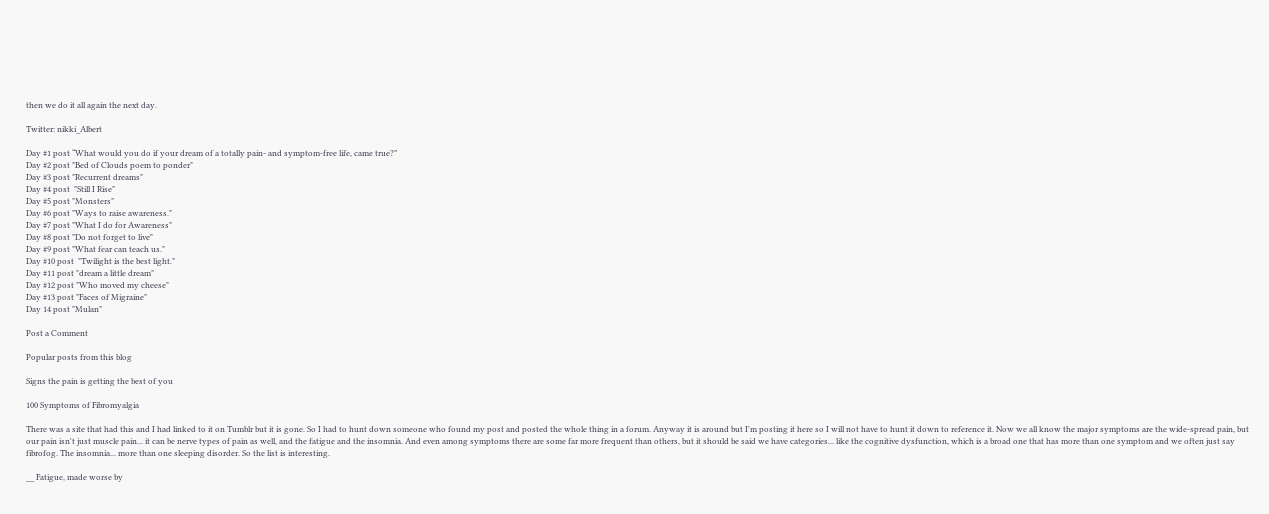then we do it all again the next day.

Twitter: nikki_Albert

Day #1 post “What would you do if your dream of a totally pain- and symptom-free life, came true?”
Day #2 post "Bed of Clouds poem to ponder"
Day #3 post "Recurrent dreams"
Day #4 post  "Still I Rise"
Day #5 post "Monsters"
Day #6 post "Ways to raise awareness."
Day #7 post "What I do for Awareness"
Day #8 post "Do not forget to live"
Day #9 post "What fear can teach us."
Day #10 post  "Twilight is the best light."
Day #11 post "dream a little dream"
Day #12 post "Who moved my cheese"
Day #13 post "Faces of Migraine"
Day 14 post "Mulan"

Post a Comment

Popular posts from this blog

Signs the pain is getting the best of you

100 Symptoms of Fibromyalgia

There was a site that had this and I had linked to it on Tumblr but it is gone. So I had to hunt down someone who found my post and posted the whole thing in a forum. Anyway it is around but I'm posting it here so I will not have to hunt it down to reference it. Now we all know the major symptoms are the wide-spread pain, but our pain isn't just muscle pain... it can be nerve types of pain as well, and the fatigue and the insomnia. And even among symptoms there are some far more frequent than others, but it should be said we have categories... like the cognitive dysfunction, which is a broad one that has more than one symptom and we often just say fibrofog. The insomnia... more than one sleeping disorder. So the list is interesting.

__ Fatigue, made worse by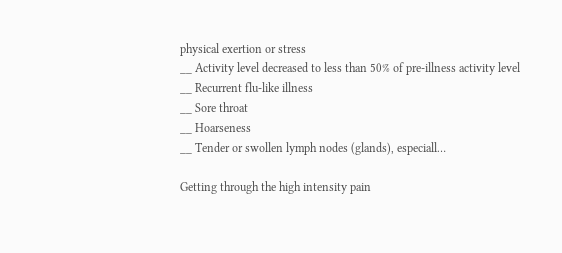physical exertion or stress
__ Activity level decreased to less than 50% of pre-illness activity level
__ Recurrent flu-like illness
__ Sore throat
__ Hoarseness
__ Tender or swollen lymph nodes (glands), especiall…

Getting through the high intensity pain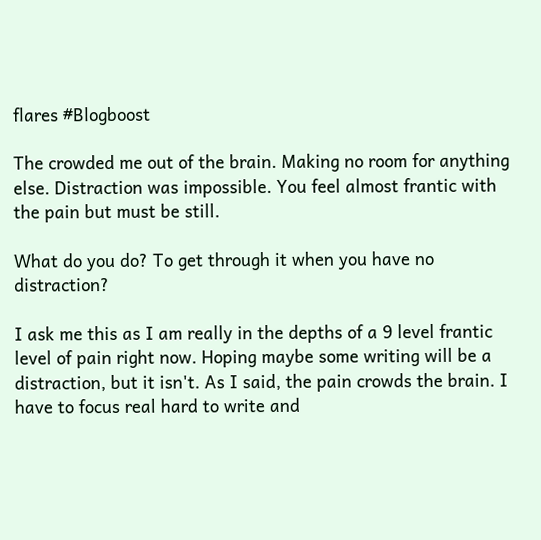flares #Blogboost

The crowded me out of the brain. Making no room for anything else. Distraction was impossible. You feel almost frantic with the pain but must be still.

What do you do? To get through it when you have no distraction?

I ask me this as I am really in the depths of a 9 level frantic level of pain right now. Hoping maybe some writing will be a distraction, but it isn't. As I said, the pain crowds the brain. I have to focus real hard to write and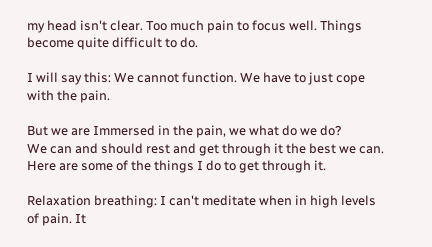my head isn't clear. Too much pain to focus well. Things become quite difficult to do.

I will say this: We cannot function. We have to just cope with the pain.

But we are Immersed in the pain, we what do we do?
We can and should rest and get through it the best we can. Here are some of the things I do to get through it.

Relaxation breathing: I can't meditate when in high levels of pain. It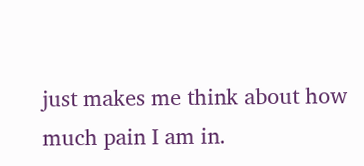just makes me think about how much pain I am in.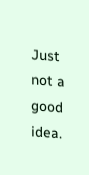Just not a good idea.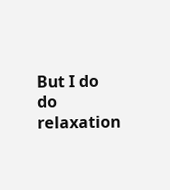But I do do relaxation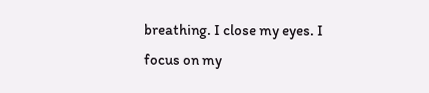breathing. I close my eyes. I focus on my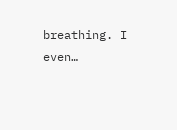breathing. I even…